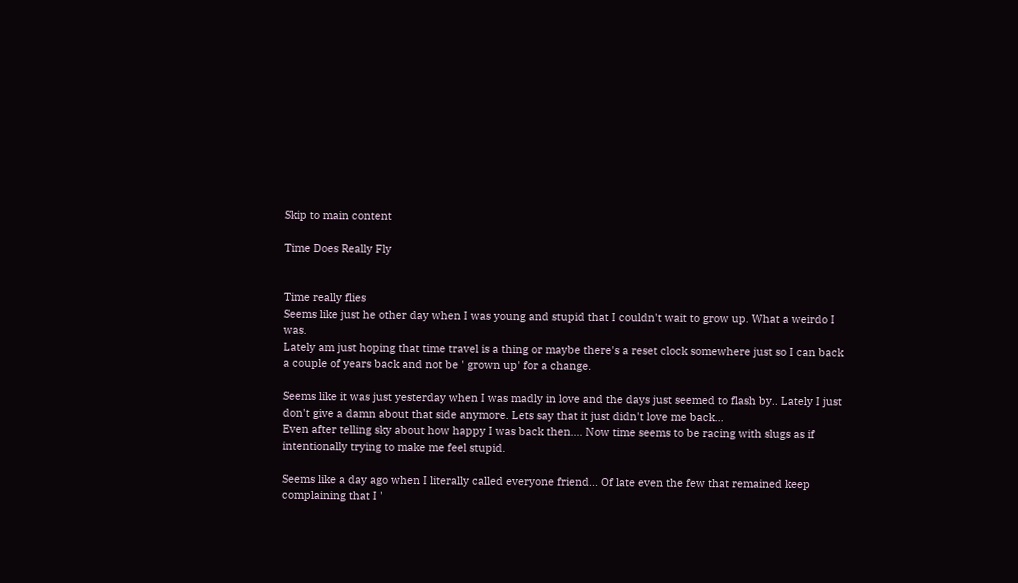Skip to main content

Time Does Really Fly


Time really flies
Seems like just he other day when I was young and stupid that I couldn't wait to grow up. What a weirdo I was.
Lately am just hoping that time travel is a thing or maybe there's a reset clock somewhere just so I can back a couple of years back and not be ' grown up' for a change.

Seems like it was just yesterday when I was madly in love and the days just seemed to flash by.. Lately I just don't give a damn about that side anymore. Lets say that it just didn't love me back...
Even after telling sky about how happy I was back then.... Now time seems to be racing with slugs as if intentionally trying to make me feel stupid.

Seems like a day ago when I literally called everyone friend... Of late even the few that remained keep complaining that I '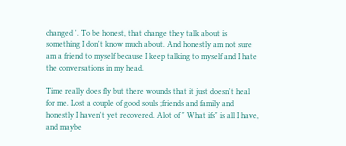changed '. To be honest, that change they talk about is something I don't know much about. And honestly am not sure am a friend to myself because I keep talking to myself and I hate the conversations in my head.

Time really does fly but there wounds that it just doesn't heal for me. Lost a couple of good souls ;friends and family and honestly I haven't yet recovered. Alot of " What ifs" is all I have, and maybe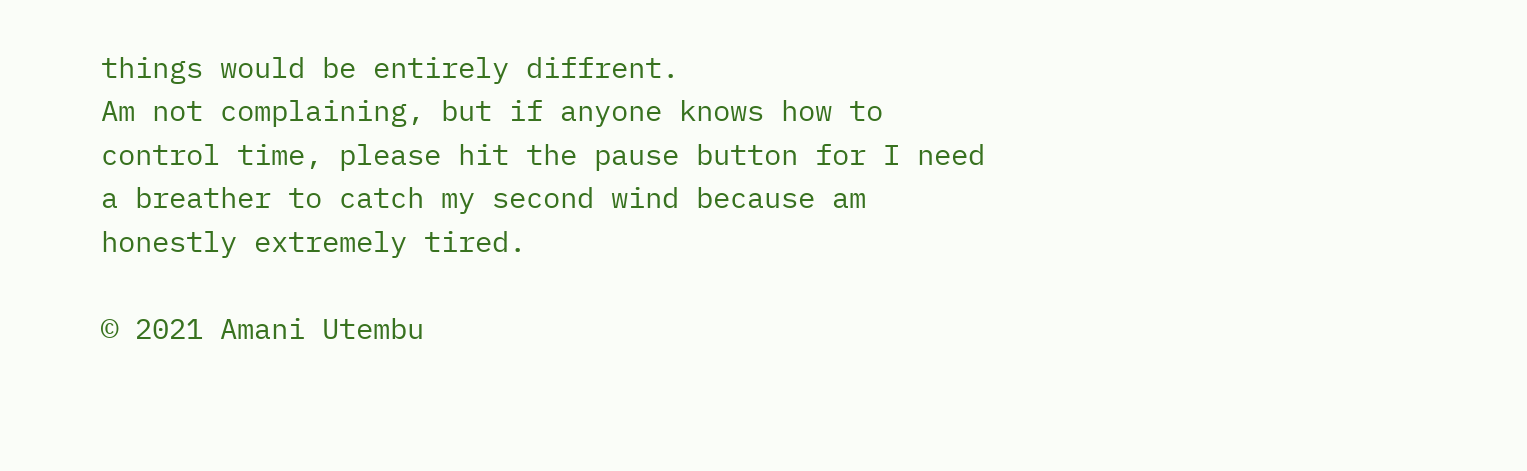things would be entirely diffrent.
Am not complaining, but if anyone knows how to control time, please hit the pause button for I need a breather to catch my second wind because am honestly extremely tired.

© 2021 Amani Utembu